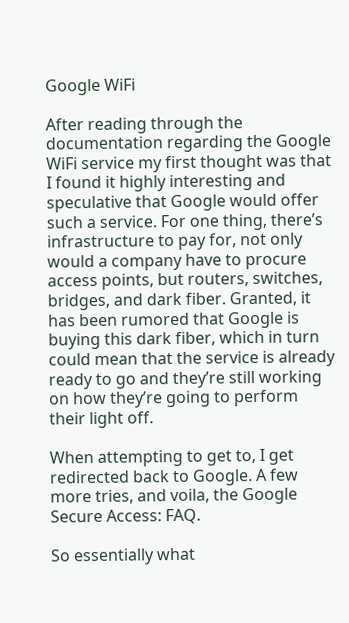Google WiFi

After reading through the documentation regarding the Google WiFi service my first thought was that I found it highly interesting and speculative that Google would offer such a service. For one thing, there’s infrastructure to pay for, not only would a company have to procure access points, but routers, switches, bridges, and dark fiber. Granted, it has been rumored that Google is buying this dark fiber, which in turn could mean that the service is already ready to go and they’re still working on how they’re going to perform their light off.

When attempting to get to, I get redirected back to Google. A few more tries, and voila, the Google Secure Access: FAQ.

So essentially what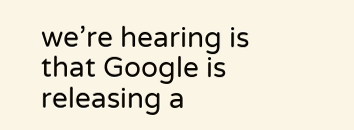we’re hearing is that Google is releasing a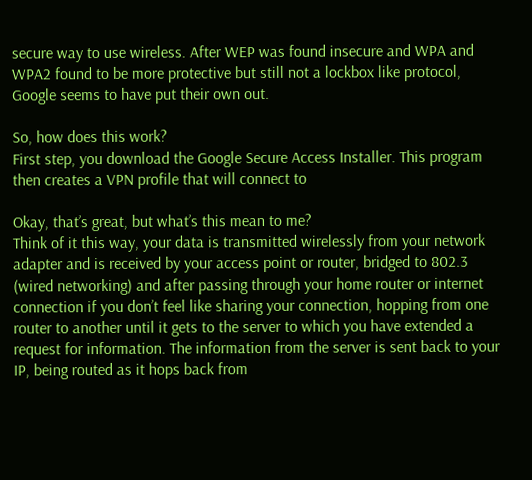secure way to use wireless. After WEP was found insecure and WPA and WPA2 found to be more protective but still not a lockbox like protocol, Google seems to have put their own out.

So, how does this work?
First step, you download the Google Secure Access Installer. This program then creates a VPN profile that will connect to

Okay, that’s great, but what’s this mean to me?
Think of it this way, your data is transmitted wirelessly from your network adapter and is received by your access point or router, bridged to 802.3 (wired networking) and after passing through your home router or internet connection if you don’t feel like sharing your connection, hopping from one router to another until it gets to the server to which you have extended a request for information. The information from the server is sent back to your IP, being routed as it hops back from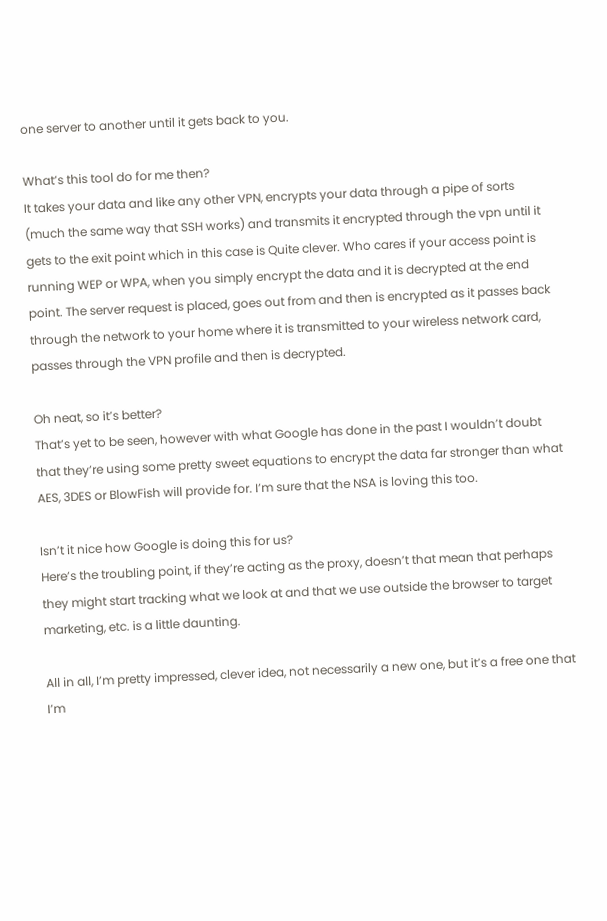one server to another until it gets back to you.

What’s this tool do for me then?
It takes your data and like any other VPN, encrypts your data through a pipe of sorts (much the same way that SSH works) and transmits it encrypted through the vpn until it gets to the exit point which in this case is Quite clever. Who cares if your access point is running WEP or WPA, when you simply encrypt the data and it is decrypted at the end point. The server request is placed, goes out from and then is encrypted as it passes back through the network to your home where it is transmitted to your wireless network card, passes through the VPN profile and then is decrypted.

Oh neat, so it’s better?
That’s yet to be seen, however with what Google has done in the past I wouldn’t doubt that they’re using some pretty sweet equations to encrypt the data far stronger than what AES, 3DES or BlowFish will provide for. I’m sure that the NSA is loving this too.

Isn’t it nice how Google is doing this for us?
Here’s the troubling point, if they’re acting as the proxy, doesn’t that mean that perhaps they might start tracking what we look at and that we use outside the browser to target marketing, etc. is a little daunting.

All in all, I’m pretty impressed, clever idea, not necessarily a new one, but it’s a free one that I’m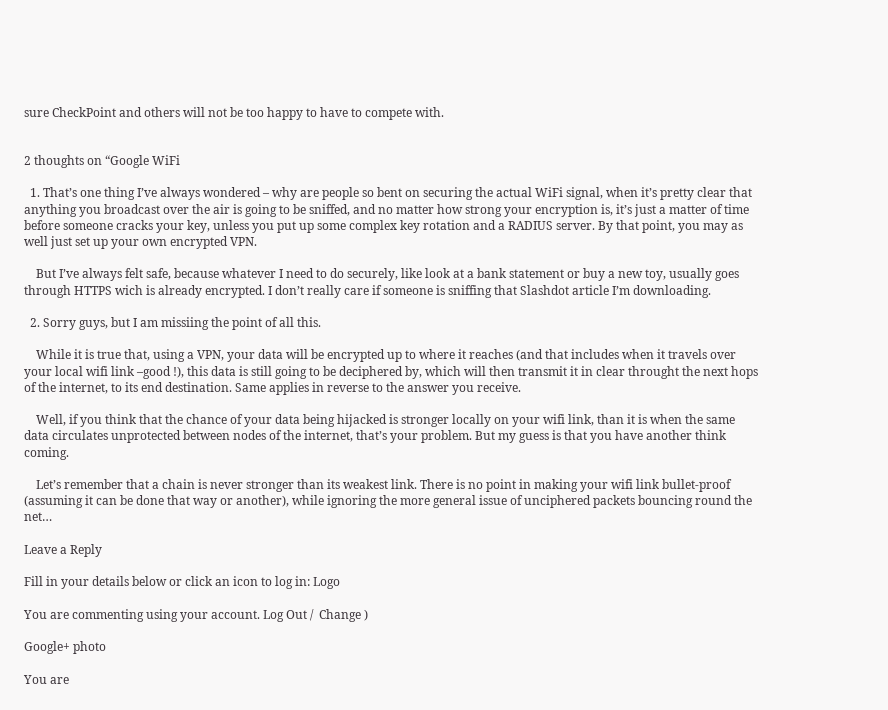sure CheckPoint and others will not be too happy to have to compete with.


2 thoughts on “Google WiFi

  1. That’s one thing I’ve always wondered – why are people so bent on securing the actual WiFi signal, when it’s pretty clear that anything you broadcast over the air is going to be sniffed, and no matter how strong your encryption is, it’s just a matter of time before someone cracks your key, unless you put up some complex key rotation and a RADIUS server. By that point, you may as well just set up your own encrypted VPN.

    But I’ve always felt safe, because whatever I need to do securely, like look at a bank statement or buy a new toy, usually goes through HTTPS wich is already encrypted. I don’t really care if someone is sniffing that Slashdot article I’m downloading.

  2. Sorry guys, but I am missiing the point of all this.

    While it is true that, using a VPN, your data will be encrypted up to where it reaches (and that includes when it travels over your local wifi link –good !), this data is still going to be deciphered by, which will then transmit it in clear throught the next hops of the internet, to its end destination. Same applies in reverse to the answer you receive.

    Well, if you think that the chance of your data being hijacked is stronger locally on your wifi link, than it is when the same data circulates unprotected between nodes of the internet, that’s your problem. But my guess is that you have another think coming.

    Let’s remember that a chain is never stronger than its weakest link. There is no point in making your wifi link bullet-proof (assuming it can be done that way or another), while ignoring the more general issue of unciphered packets bouncing round the net…

Leave a Reply

Fill in your details below or click an icon to log in: Logo

You are commenting using your account. Log Out /  Change )

Google+ photo

You are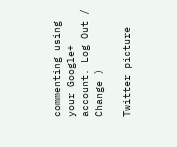commenting using your Google+ account. Log Out /  Change )

Twitter picture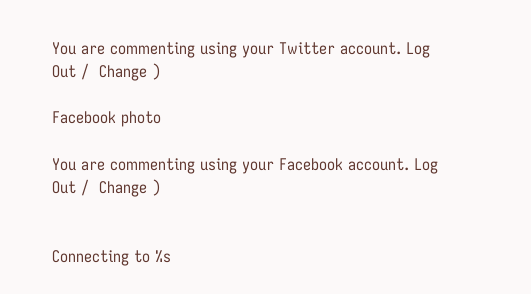You are commenting using your Twitter account. Log Out /  Change )

Facebook photo

You are commenting using your Facebook account. Log Out /  Change )


Connecting to %s